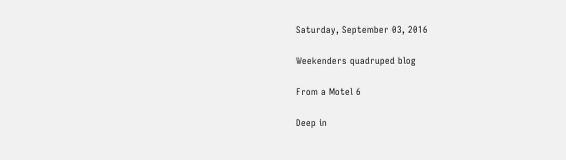Saturday, September 03, 2016

Weekenders quadruped blog

From a Motel 6

Deep in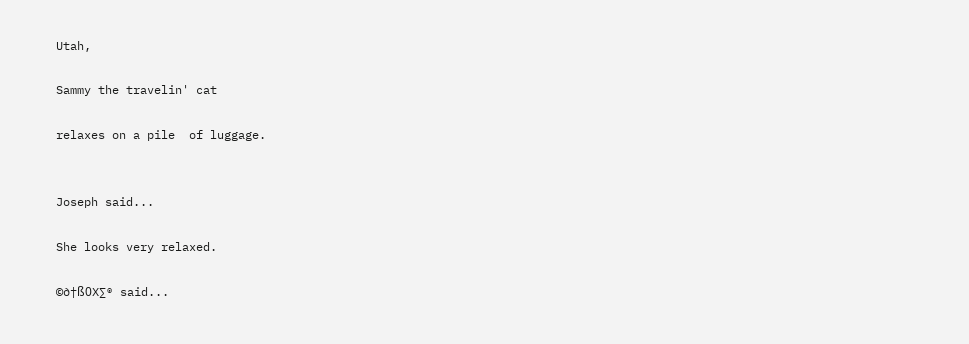Utah,

Sammy the travelin' cat

relaxes on a pile  of luggage.


Joseph said...

She looks very relaxed.

©∂†ß0X∑® said...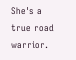She's a true road warrior.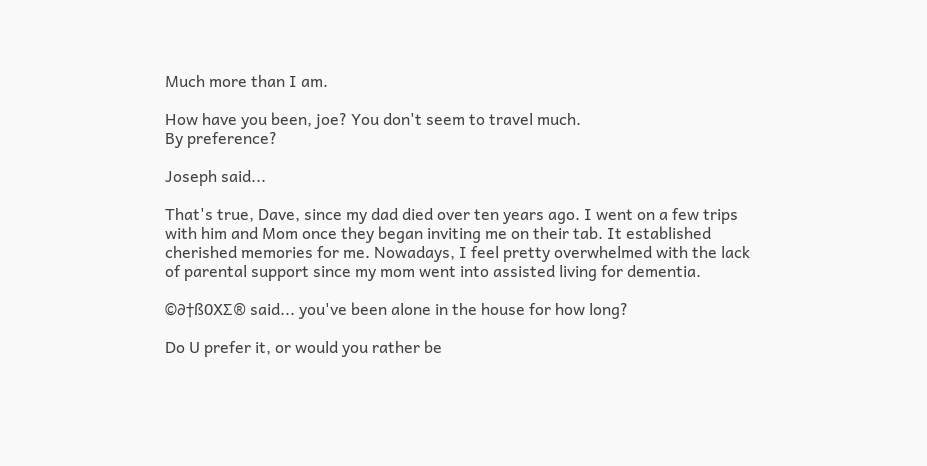Much more than I am.

How have you been, joe? You don't seem to travel much.
By preference?

Joseph said...

That's true, Dave, since my dad died over ten years ago. I went on a few trips with him and Mom once they began inviting me on their tab. It established cherished memories for me. Nowadays, I feel pretty overwhelmed with the lack of parental support since my mom went into assisted living for dementia.

©∂†ß0X∑® said... you've been alone in the house for how long?

Do U prefer it, or would you rather be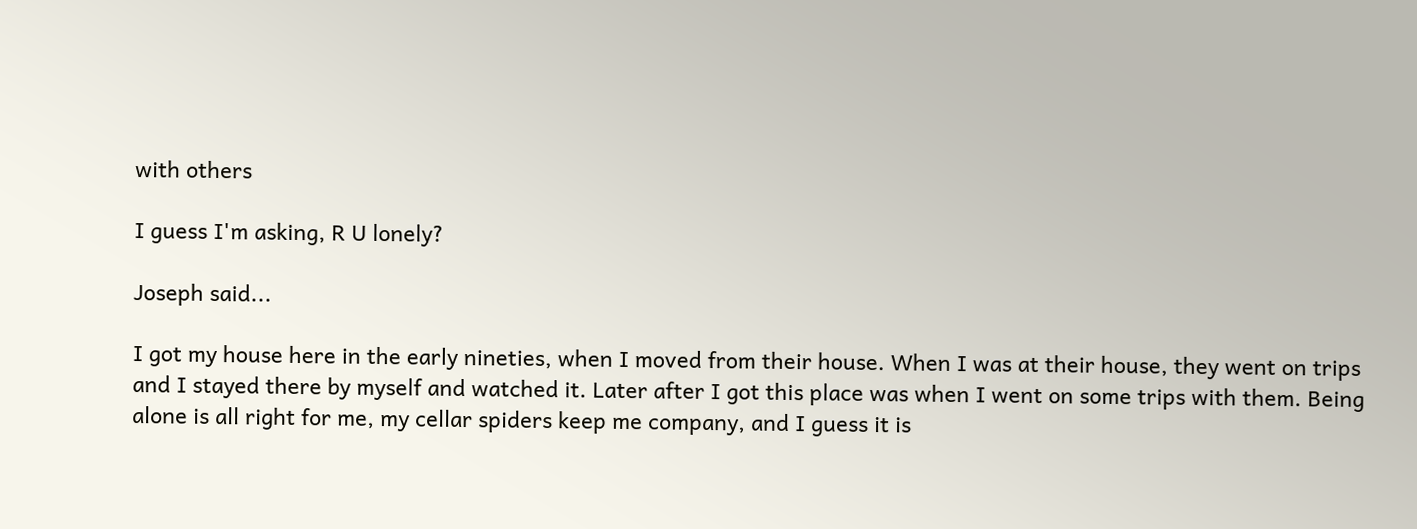with others

I guess I'm asking, R U lonely?

Joseph said...

I got my house here in the early nineties, when I moved from their house. When I was at their house, they went on trips and I stayed there by myself and watched it. Later after I got this place was when I went on some trips with them. Being alone is all right for me, my cellar spiders keep me company, and I guess it is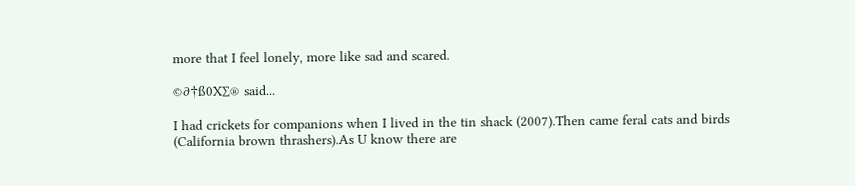more that I feel lonely, more like sad and scared.

©∂†ß0X∑® said...

I had crickets for companions when I lived in the tin shack (2007).Then came feral cats and birds
(California brown thrashers).As U know there are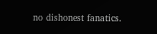no dishonest fanatics.